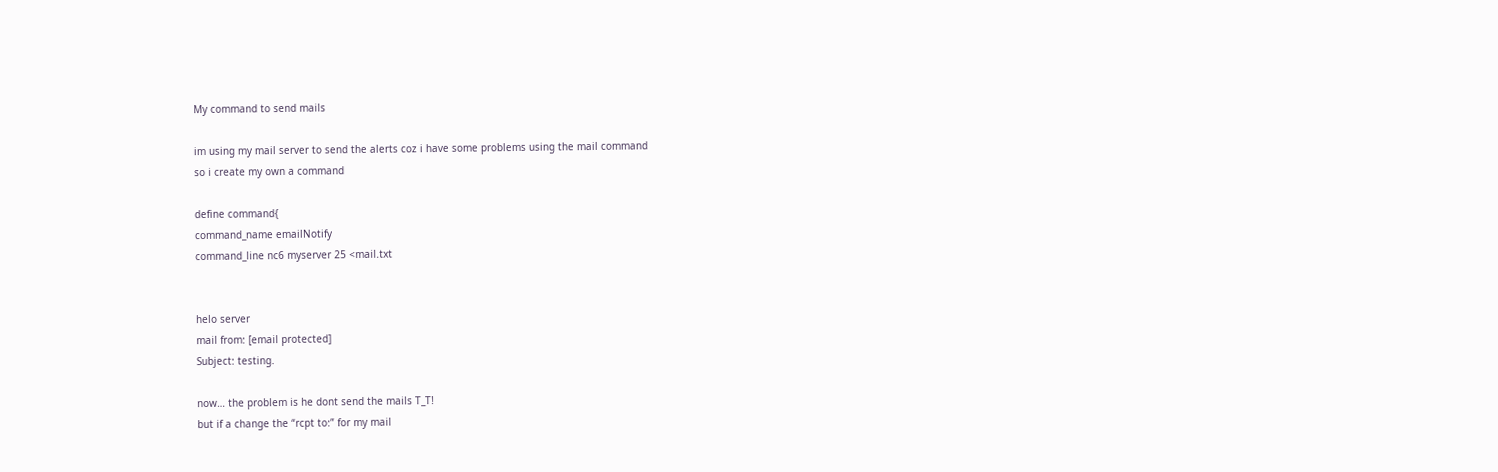My command to send mails

im using my mail server to send the alerts coz i have some problems using the mail command
so i create my own a command

define command{
command_name emailNotify
command_line nc6 myserver 25 <mail.txt


helo server
mail from: [email protected]
Subject: testing.

now… the problem is he dont send the mails T_T!
but if a change the “rcpt to:” for my mail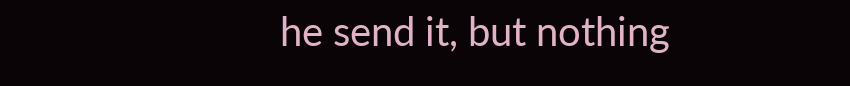he send it, but nothing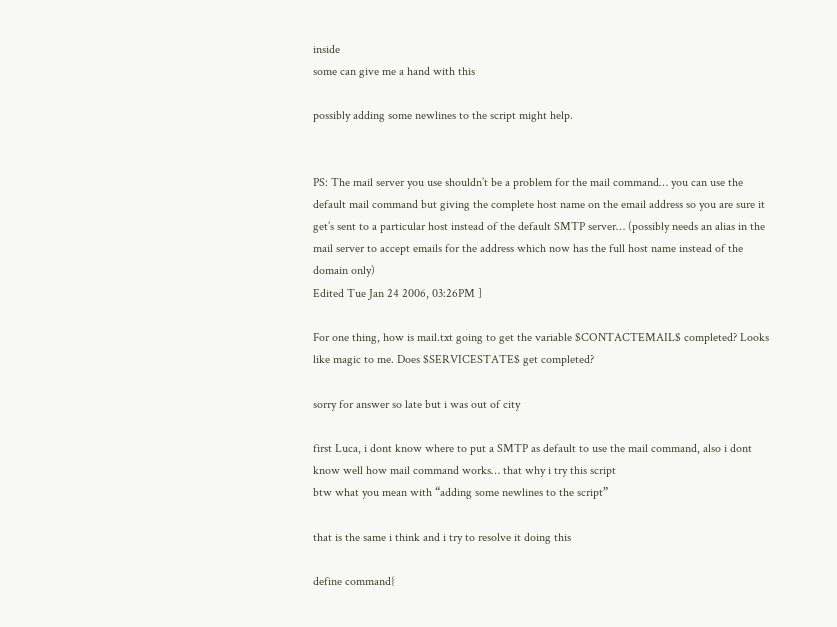inside
some can give me a hand with this

possibly adding some newlines to the script might help.


PS: The mail server you use shouldn’t be a problem for the mail command… you can use the default mail command but giving the complete host name on the email address so you are sure it get’s sent to a particular host instead of the default SMTP server… (possibly needs an alias in the mail server to accept emails for the address which now has the full host name instead of the domain only)
Edited Tue Jan 24 2006, 03:26PM ]

For one thing, how is mail.txt going to get the variable $CONTACTEMAIL$ completed? Looks like magic to me. Does $SERVICESTATE$ get completed?

sorry for answer so late but i was out of city

first Luca, i dont know where to put a SMTP as default to use the mail command, also i dont know well how mail command works… that why i try this script
btw what you mean with “adding some newlines to the script”

that is the same i think and i try to resolve it doing this

define command{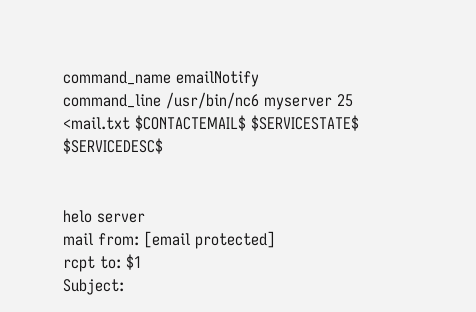command_name emailNotify
command_line /usr/bin/nc6 myserver 25 <mail.txt $CONTACTEMAIL$ $SERVICESTATE$ $SERVICEDESC$


helo server
mail from: [email protected]
rcpt to: $1
Subject: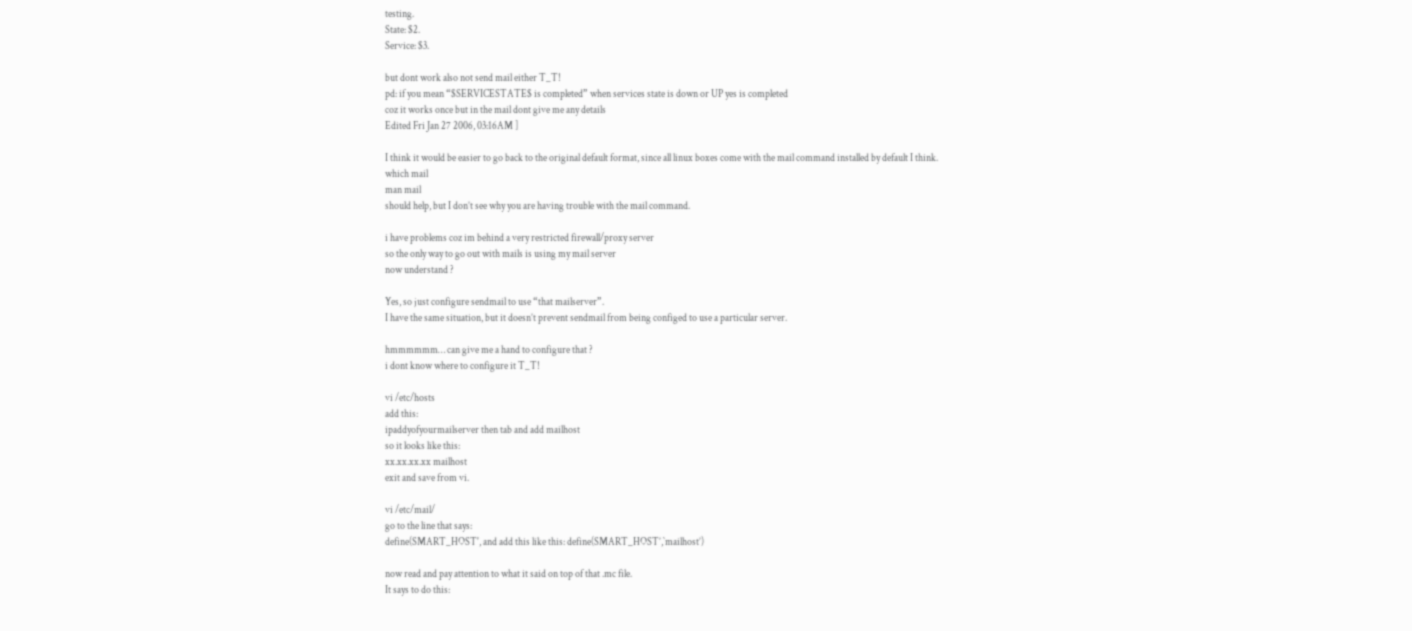testing.
State: $2.
Service: $3.

but dont work also not send mail either T_T!
pd: if you mean “$SERVICESTATE$ is completed” when services state is down or UP yes is completed
coz it works once but in the mail dont give me any details
Edited Fri Jan 27 2006, 03:16AM ]

I think it would be easier to go back to the original default format, since all linux boxes come with the mail command installed by default I think.
which mail
man mail
should help, but I don’t see why you are having trouble with the mail command.

i have problems coz im behind a very restricted firewall/proxy server
so the only way to go out with mails is using my mail server
now understand ?

Yes, so just configure sendmail to use “that mailserver”.
I have the same situation, but it doesn’t prevent sendmail from being configed to use a particular server.

hmmmmmm… can give me a hand to configure that ?
i dont know where to configure it T_T!

vi /etc/hosts
add this:
ipaddyofyourmailserver then tab and add mailhost
so it looks like this:
xx.xx.xx.xx mailhost
exit and save from vi.

vi /etc/mail/
go to the line that says:
define(SMART_HOST', and add this like this: define(SMART_HOST’,`mailhost’)

now read and pay attention to what it said on top of that .mc file.
It says to do this: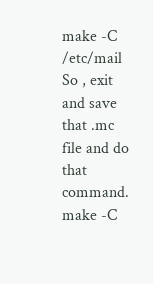make -C /etc/mail
So , exit and save that .mc file and do that command.
make -C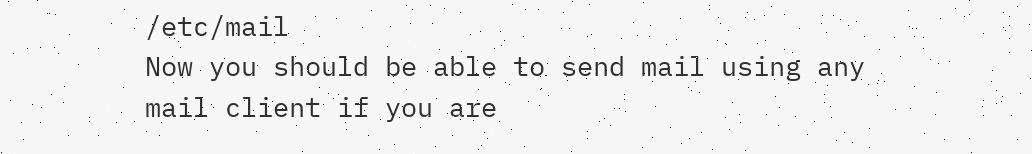/etc/mail
Now you should be able to send mail using any mail client if you are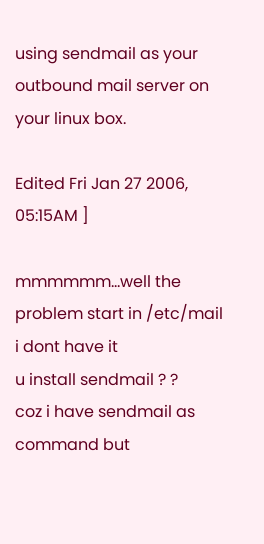using sendmail as your outbound mail server on your linux box.

Edited Fri Jan 27 2006, 05:15AM ]

mmmmmm…well the problem start in /etc/mail
i dont have it
u install sendmail ? ?
coz i have sendmail as command but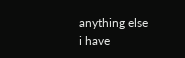anything else
i have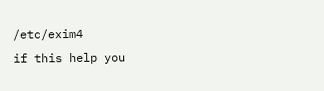/etc/exim4
if this help you